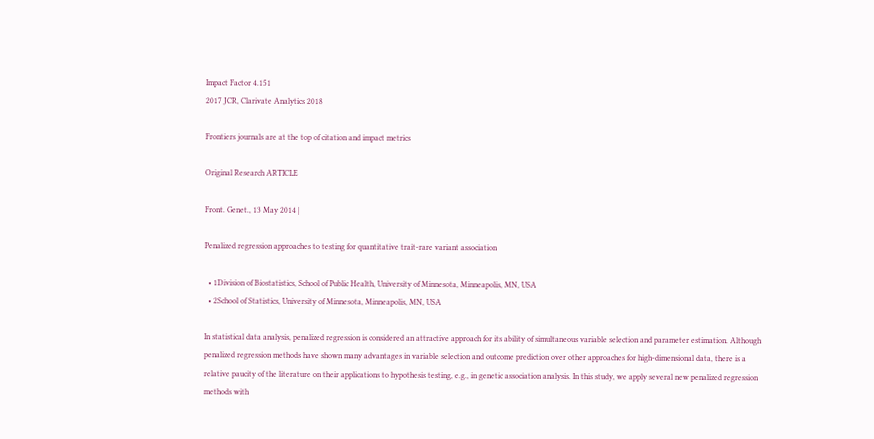Impact Factor 4.151
2017 JCR, Clarivate Analytics 2018

Frontiers journals are at the top of citation and impact metrics

Original Research ARTICLE

Front. Genet., 13 May 2014 |

Penalized regression approaches to testing for quantitative trait-rare variant association

  • 1Division of Biostatistics, School of Public Health, University of Minnesota, Minneapolis, MN, USA
  • 2School of Statistics, University of Minnesota, Minneapolis, MN, USA

In statistical data analysis, penalized regression is considered an attractive approach for its ability of simultaneous variable selection and parameter estimation. Although penalized regression methods have shown many advantages in variable selection and outcome prediction over other approaches for high-dimensional data, there is a relative paucity of the literature on their applications to hypothesis testing, e.g., in genetic association analysis. In this study, we apply several new penalized regression methods with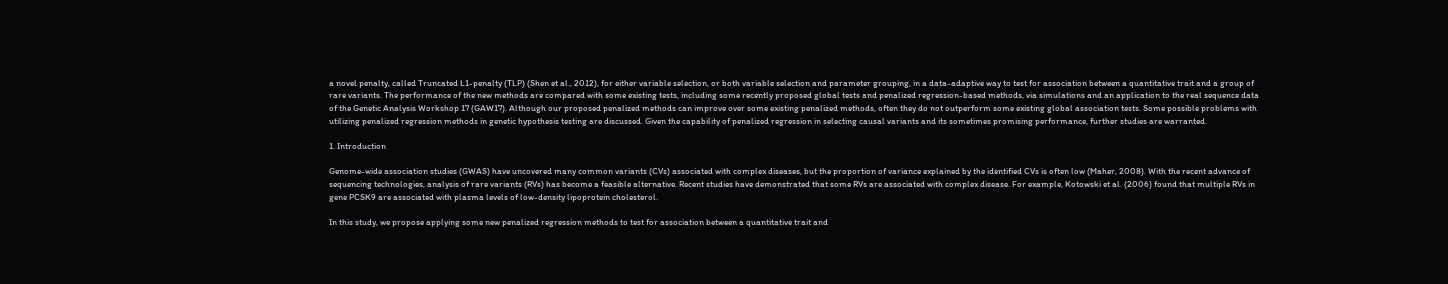a novel penalty, called Truncated L1-penalty (TLP) (Shen et al., 2012), for either variable selection, or both variable selection and parameter grouping, in a data-adaptive way to test for association between a quantitative trait and a group of rare variants. The performance of the new methods are compared with some existing tests, including some recently proposed global tests and penalized regression-based methods, via simulations and an application to the real sequence data of the Genetic Analysis Workshop 17 (GAW17). Although our proposed penalized methods can improve over some existing penalized methods, often they do not outperform some existing global association tests. Some possible problems with utilizing penalized regression methods in genetic hypothesis testing are discussed. Given the capability of penalized regression in selecting causal variants and its sometimes promising performance, further studies are warranted.

1. Introduction

Genome-wide association studies (GWAS) have uncovered many common variants (CVs) associated with complex diseases, but the proportion of variance explained by the identified CVs is often low (Maher, 2008). With the recent advance of sequencing technologies, analysis of rare variants (RVs) has become a feasible alternative. Recent studies have demonstrated that some RVs are associated with complex disease. For example, Kotowski et al. (2006) found that multiple RVs in gene PCSK9 are associated with plasma levels of low-density lipoprotein cholesterol.

In this study, we propose applying some new penalized regression methods to test for association between a quantitative trait and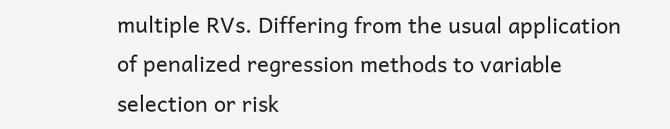multiple RVs. Differing from the usual application of penalized regression methods to variable selection or risk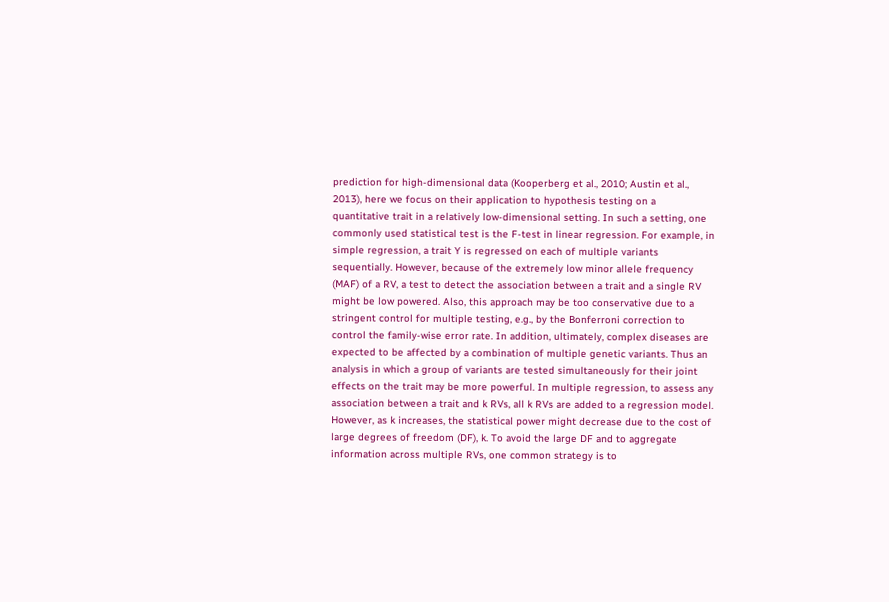prediction for high-dimensional data (Kooperberg et al., 2010; Austin et al., 2013), here we focus on their application to hypothesis testing on a quantitative trait in a relatively low-dimensional setting. In such a setting, one commonly used statistical test is the F-test in linear regression. For example, in simple regression, a trait Y is regressed on each of multiple variants sequentially. However, because of the extremely low minor allele frequency (MAF) of a RV, a test to detect the association between a trait and a single RV might be low powered. Also, this approach may be too conservative due to a stringent control for multiple testing, e.g., by the Bonferroni correction to control the family-wise error rate. In addition, ultimately, complex diseases are expected to be affected by a combination of multiple genetic variants. Thus an analysis in which a group of variants are tested simultaneously for their joint effects on the trait may be more powerful. In multiple regression, to assess any association between a trait and k RVs, all k RVs are added to a regression model. However, as k increases, the statistical power might decrease due to the cost of large degrees of freedom (DF), k. To avoid the large DF and to aggregate information across multiple RVs, one common strategy is to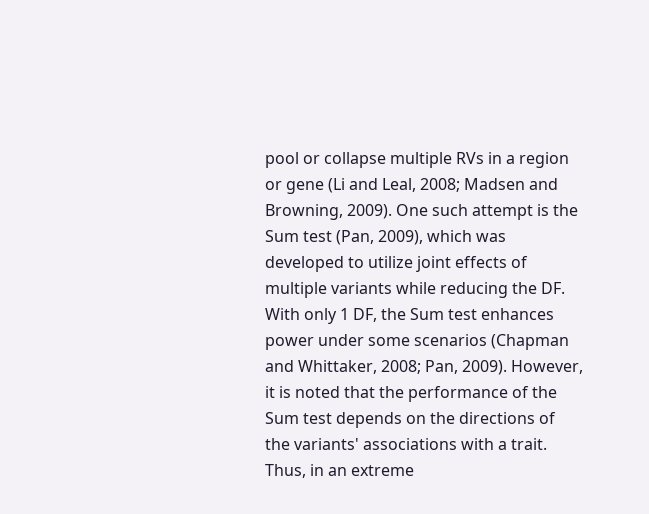pool or collapse multiple RVs in a region or gene (Li and Leal, 2008; Madsen and Browning, 2009). One such attempt is the Sum test (Pan, 2009), which was developed to utilize joint effects of multiple variants while reducing the DF. With only 1 DF, the Sum test enhances power under some scenarios (Chapman and Whittaker, 2008; Pan, 2009). However, it is noted that the performance of the Sum test depends on the directions of the variants' associations with a trait. Thus, in an extreme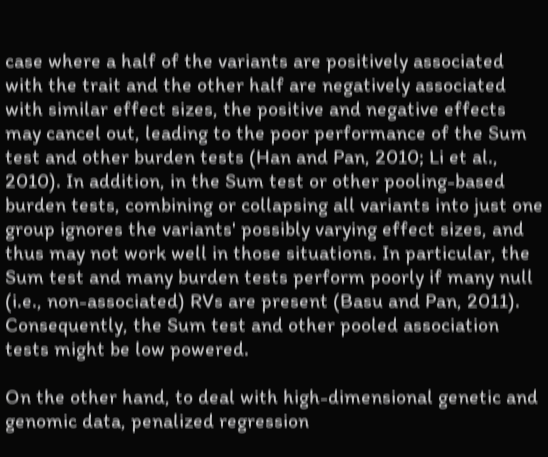case where a half of the variants are positively associated with the trait and the other half are negatively associated with similar effect sizes, the positive and negative effects may cancel out, leading to the poor performance of the Sum test and other burden tests (Han and Pan, 2010; Li et al., 2010). In addition, in the Sum test or other pooling-based burden tests, combining or collapsing all variants into just one group ignores the variants' possibly varying effect sizes, and thus may not work well in those situations. In particular, the Sum test and many burden tests perform poorly if many null (i.e., non-associated) RVs are present (Basu and Pan, 2011). Consequently, the Sum test and other pooled association tests might be low powered.

On the other hand, to deal with high-dimensional genetic and genomic data, penalized regression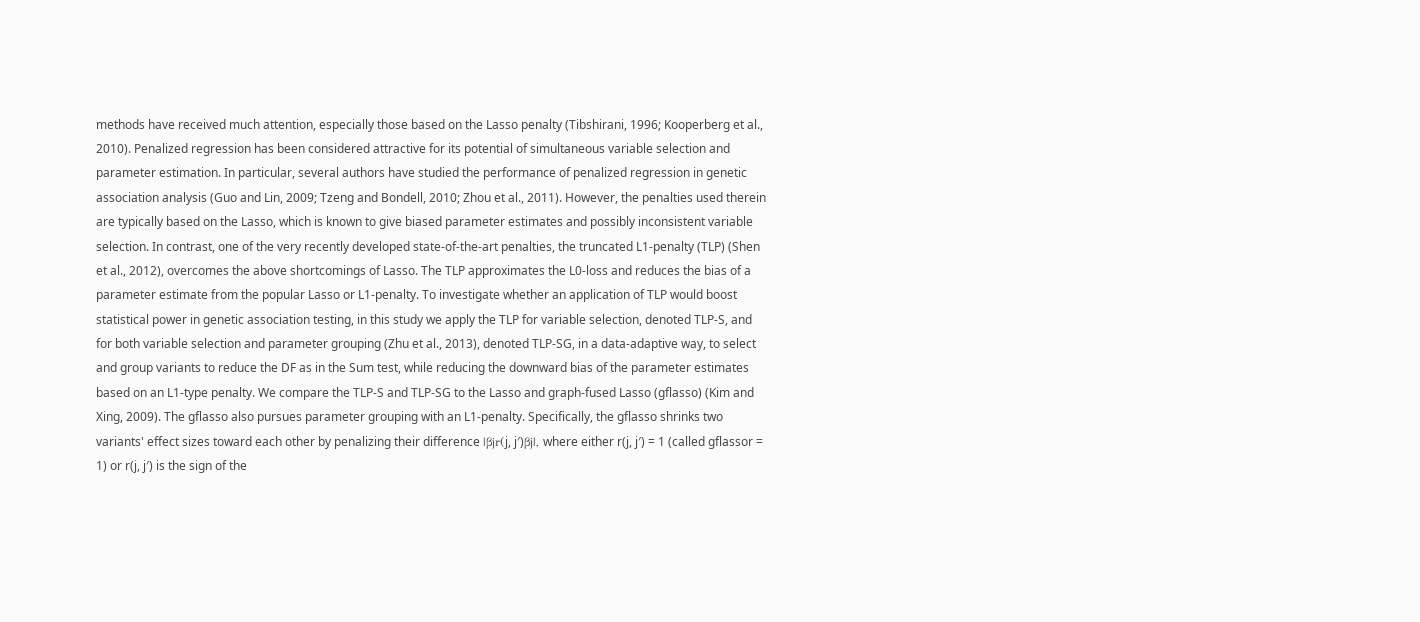methods have received much attention, especially those based on the Lasso penalty (Tibshirani, 1996; Kooperberg et al., 2010). Penalized regression has been considered attractive for its potential of simultaneous variable selection and parameter estimation. In particular, several authors have studied the performance of penalized regression in genetic association analysis (Guo and Lin, 2009; Tzeng and Bondell, 2010; Zhou et al., 2011). However, the penalties used therein are typically based on the Lasso, which is known to give biased parameter estimates and possibly inconsistent variable selection. In contrast, one of the very recently developed state-of-the-art penalties, the truncated L1-penalty (TLP) (Shen et al., 2012), overcomes the above shortcomings of Lasso. The TLP approximates the L0-loss and reduces the bias of a parameter estimate from the popular Lasso or L1-penalty. To investigate whether an application of TLP would boost statistical power in genetic association testing, in this study we apply the TLP for variable selection, denoted TLP-S, and for both variable selection and parameter grouping (Zhu et al., 2013), denoted TLP-SG, in a data-adaptive way, to select and group variants to reduce the DF as in the Sum test, while reducing the downward bias of the parameter estimates based on an L1-type penalty. We compare the TLP-S and TLP-SG to the Lasso and graph-fused Lasso (gflasso) (Kim and Xing, 2009). The gflasso also pursues parameter grouping with an L1-penalty. Specifically, the gflasso shrinks two variants' effect sizes toward each other by penalizing their difference |βjr(j, j′)βj|, where either r(j, j′) = 1 (called gflassor = 1) or r(j, j′) is the sign of the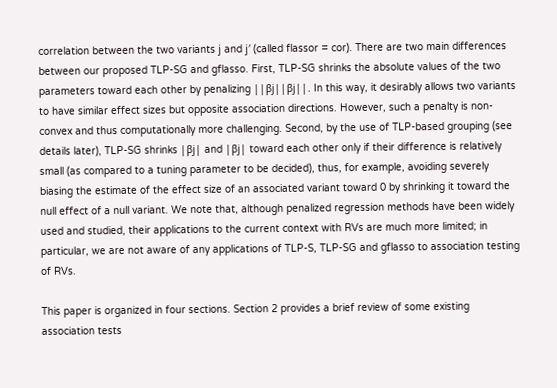correlation between the two variants j and j′ (called flassor = cor). There are two main differences between our proposed TLP-SG and gflasso. First, TLP-SG shrinks the absolute values of the two parameters toward each other by penalizing ||βj||βj||. In this way, it desirably allows two variants to have similar effect sizes but opposite association directions. However, such a penalty is non-convex and thus computationally more challenging. Second, by the use of TLP-based grouping (see details later), TLP-SG shrinks |βj| and |βj| toward each other only if their difference is relatively small (as compared to a tuning parameter to be decided), thus, for example, avoiding severely biasing the estimate of the effect size of an associated variant toward 0 by shrinking it toward the null effect of a null variant. We note that, although penalized regression methods have been widely used and studied, their applications to the current context with RVs are much more limited; in particular, we are not aware of any applications of TLP-S, TLP-SG and gflasso to association testing of RVs.

This paper is organized in four sections. Section 2 provides a brief review of some existing association tests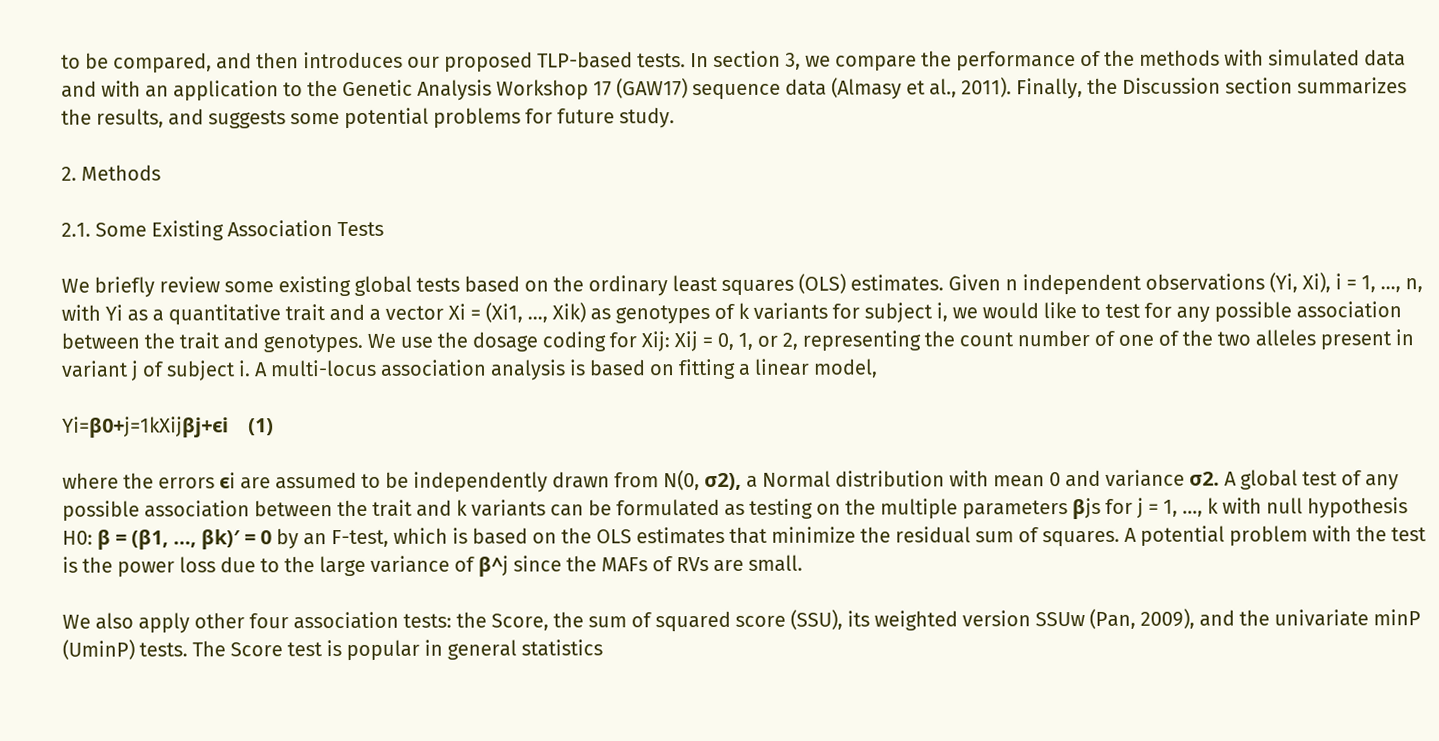to be compared, and then introduces our proposed TLP-based tests. In section 3, we compare the performance of the methods with simulated data and with an application to the Genetic Analysis Workshop 17 (GAW17) sequence data (Almasy et al., 2011). Finally, the Discussion section summarizes the results, and suggests some potential problems for future study.

2. Methods

2.1. Some Existing Association Tests

We briefly review some existing global tests based on the ordinary least squares (OLS) estimates. Given n independent observations (Yi, Xi), i = 1, …, n, with Yi as a quantitative trait and a vector Xi = (Xi1, …, Xik) as genotypes of k variants for subject i, we would like to test for any possible association between the trait and genotypes. We use the dosage coding for Xij: Xij = 0, 1, or 2, representing the count number of one of the two alleles present in variant j of subject i. A multi-locus association analysis is based on fitting a linear model,

Yi=β0+j=1kXijβj+ϵi    (1)

where the errors ϵi are assumed to be independently drawn from N(0, σ2), a Normal distribution with mean 0 and variance σ2. A global test of any possible association between the trait and k variants can be formulated as testing on the multiple parameters βjs for j = 1, …, k with null hypothesis H0: β = (β1, …, βk)′ = 0 by an F-test, which is based on the OLS estimates that minimize the residual sum of squares. A potential problem with the test is the power loss due to the large variance of β^j since the MAFs of RVs are small.

We also apply other four association tests: the Score, the sum of squared score (SSU), its weighted version SSUw (Pan, 2009), and the univariate minP (UminP) tests. The Score test is popular in general statistics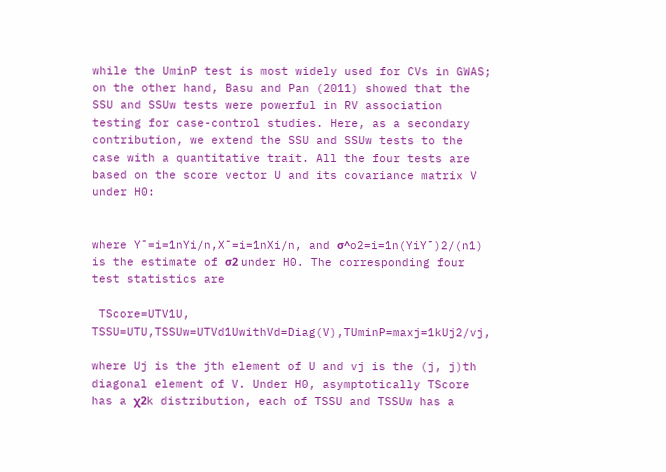while the UminP test is most widely used for CVs in GWAS; on the other hand, Basu and Pan (2011) showed that the SSU and SSUw tests were powerful in RV association testing for case-control studies. Here, as a secondary contribution, we extend the SSU and SSUw tests to the case with a quantitative trait. All the four tests are based on the score vector U and its covariance matrix V under H0:


where Y¯=i=1nYi/n,X¯=i=1nXi/n, and σ^o2=i=1n(YiY¯)2/(n1) is the estimate of σ2 under H0. The corresponding four test statistics are

 TScore=UTV1U,   TSSU=UTU,TSSUw=UTVd1UwithVd=Diag(V),TUminP=maxj=1kUj2/vj,

where Uj is the jth element of U and vj is the (j, j)th diagonal element of V. Under H0, asymptotically TScore has a χ2k distribution, each of TSSU and TSSUw has a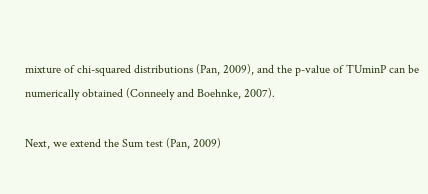mixture of chi-squared distributions (Pan, 2009), and the p-value of TUminP can be numerically obtained (Conneely and Boehnke, 2007).

Next, we extend the Sum test (Pan, 2009)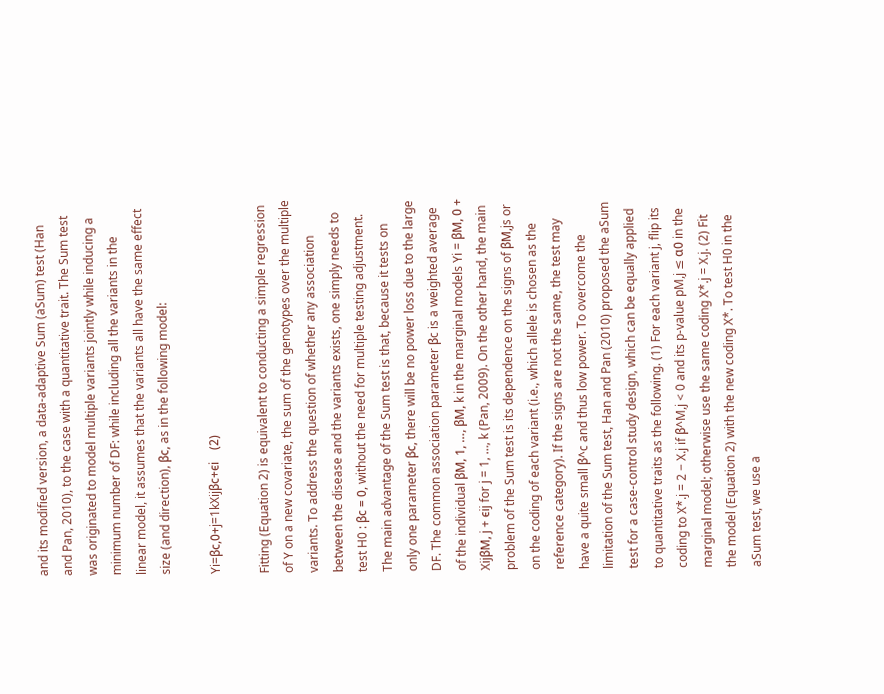and its modified version, a data-adaptive Sum (aSum) test (Han and Pan, 2010), to the case with a quantitative trait. The Sum test was originated to model multiple variants jointly while inducing a minimum number of DF: while including all the variants in the linear model, it assumes that the variants all have the same effect size (and direction), βc, as in the following model:

Yi=βc,0+j=1kXijβc+ϵi    (2)

Fitting (Equation 2) is equivalent to conducting a simple regression of Y on a new covariate, the sum of the genotypes over the multiple variants. To address the question of whether any association between the disease and the variants exists, one simply needs to test H0 : βc = 0, without the need for multiple testing adjustment. The main advantage of the Sum test is that, because it tests on only one parameter βc, there will be no power loss due to the large DF. The common association parameter βc is a weighted average of the individual βM, 1, …, βM, k in the marginal models Yi = βM, 0 + XijβM, j + ϵij for j = 1, …, k (Pan, 2009). On the other hand, the main problem of the Sum test is its dependence on the signs of βM,js or on the coding of each variant (i.e., which allele is chosen as the reference category). If the signs are not the same, the test may have a quite small β^c and thus low power. To overcome the limitation of the Sum test, Han and Pan (2010) proposed the aSum test for a case-control study design, which can be equally applied to quantitative traits as the following. (1) For each variant j, flip its coding to X*.j = 2 − X.j if β^M,j < 0 and its p-value pM,j ≤ α0 in the marginal model; otherwise use the same coding X*.j = X.j. (2) Fit the model (Equation 2) with the new coding X*. To test H0 in the aSum test, we use a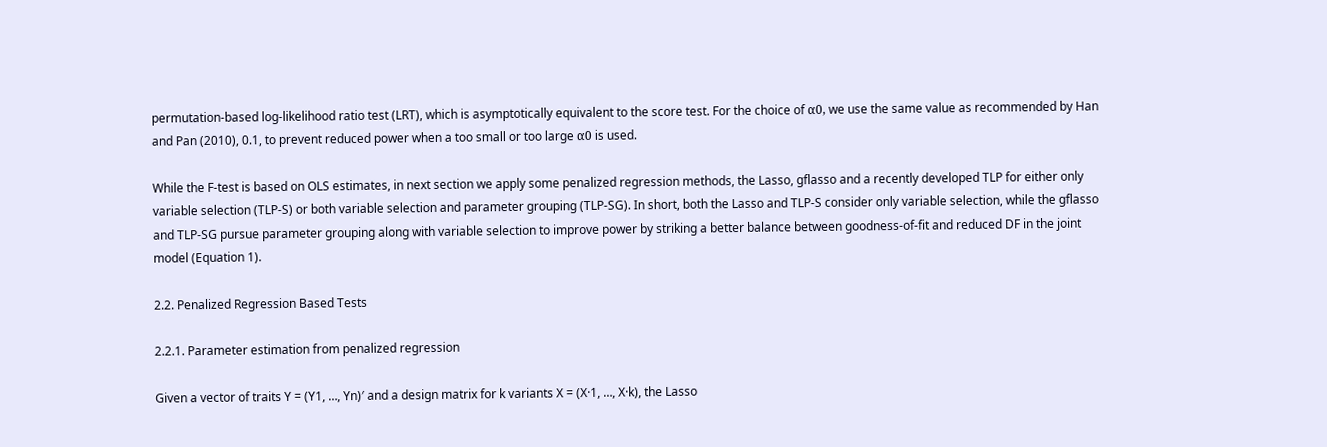permutation-based log-likelihood ratio test (LRT), which is asymptotically equivalent to the score test. For the choice of α0, we use the same value as recommended by Han and Pan (2010), 0.1, to prevent reduced power when a too small or too large α0 is used.

While the F-test is based on OLS estimates, in next section we apply some penalized regression methods, the Lasso, gflasso and a recently developed TLP for either only variable selection (TLP-S) or both variable selection and parameter grouping (TLP-SG). In short, both the Lasso and TLP-S consider only variable selection, while the gflasso and TLP-SG pursue parameter grouping along with variable selection to improve power by striking a better balance between goodness-of-fit and reduced DF in the joint model (Equation 1).

2.2. Penalized Regression Based Tests

2.2.1. Parameter estimation from penalized regression

Given a vector of traits Y = (Y1, …, Yn)′ and a design matrix for k variants X = (X·1, …, X·k), the Lasso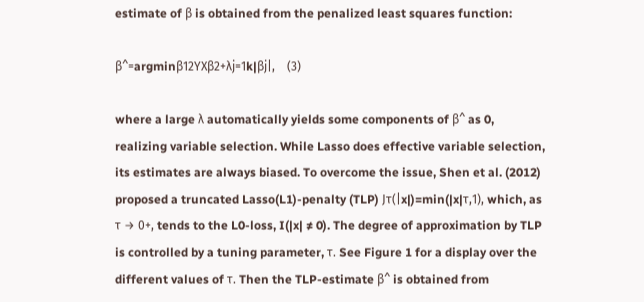estimate of β is obtained from the penalized least squares function:

β^=argminβ12YXβ2+λj=1k|βj|,    (3)

where a large λ automatically yields some components of β^ as 0, realizing variable selection. While Lasso does effective variable selection, its estimates are always biased. To overcome the issue, Shen et al. (2012) proposed a truncated Lasso(L1)-penalty (TLP) Jτ(|x|)=min(|x|τ,1), which, as τ → 0+, tends to the L0-loss, I(|x| ≠ 0). The degree of approximation by TLP is controlled by a tuning parameter, τ. See Figure 1 for a display over the different values of τ. Then the TLP-estimate β^ is obtained from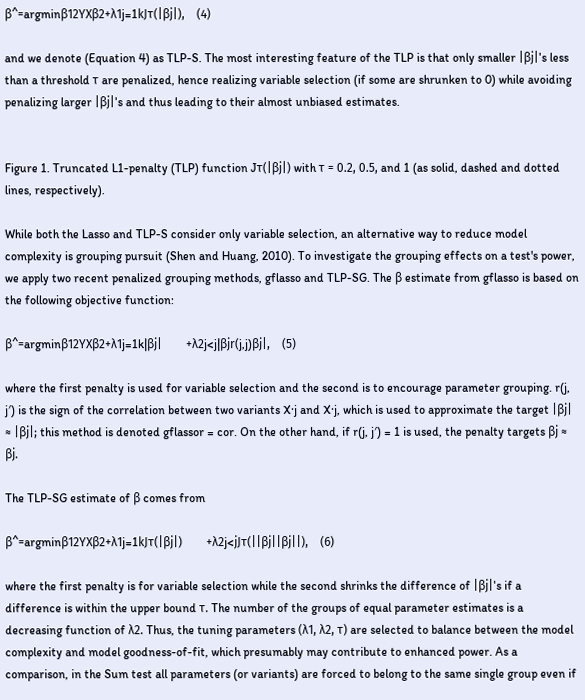β^=argminβ12YXβ2+λ1j=1kJτ(|βj|),    (4)

and we denote (Equation 4) as TLP-S. The most interesting feature of the TLP is that only smaller |βj|'s less than a threshold τ are penalized, hence realizing variable selection (if some are shrunken to 0) while avoiding penalizing larger |βj|'s and thus leading to their almost unbiased estimates.


Figure 1. Truncated L1-penalty (TLP) function Jτ(|βj|) with τ = 0.2, 0.5, and 1 (as solid, dashed and dotted lines, respectively).

While both the Lasso and TLP-S consider only variable selection, an alternative way to reduce model complexity is grouping pursuit (Shen and Huang, 2010). To investigate the grouping effects on a test's power, we apply two recent penalized grouping methods, gflasso and TLP-SG. The β estimate from gflasso is based on the following objective function:

β^=argminβ12YXβ2+λ1j=1k|βj|        +λ2j<j|βjr(j,j)βj|,    (5)

where the first penalty is used for variable selection and the second is to encourage parameter grouping. r(j, j′) is the sign of the correlation between two variants X·j and X·j, which is used to approximate the target |βj| ≈ |βj|; this method is denoted gflassor = cor. On the other hand, if r(j, j′) = 1 is used, the penalty targets βj ≈ βj.

The TLP-SG estimate of β comes from

β^=argminβ12YXβ2+λ1j=1kJτ(|βj|)        +λ2j<jJτ(||βj||βj||),    (6)

where the first penalty is for variable selection while the second shrinks the difference of |βj|'s if a difference is within the upper bound τ. The number of the groups of equal parameter estimates is a decreasing function of λ2. Thus, the tuning parameters (λ1, λ2, τ) are selected to balance between the model complexity and model goodness-of-fit, which presumably may contribute to enhanced power. As a comparison, in the Sum test all parameters (or variants) are forced to belong to the same single group even if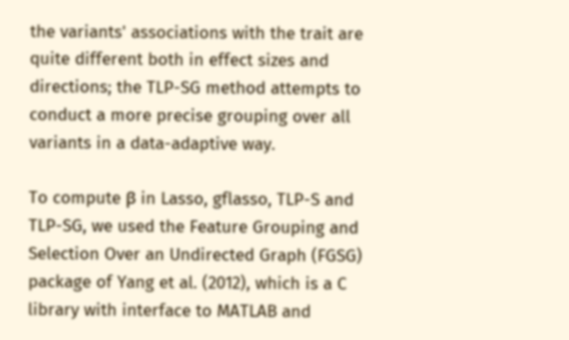the variants' associations with the trait are quite different both in effect sizes and directions; the TLP-SG method attempts to conduct a more precise grouping over all variants in a data-adaptive way.

To compute β in Lasso, gflasso, TLP-S and TLP-SG, we used the Feature Grouping and Selection Over an Undirected Graph (FGSG) package of Yang et al. (2012), which is a C library with interface to MATLAB and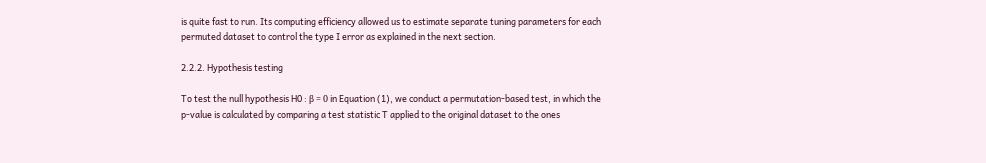is quite fast to run. Its computing efficiency allowed us to estimate separate tuning parameters for each permuted dataset to control the type I error as explained in the next section.

2.2.2. Hypothesis testing

To test the null hypothesis H0 : β = 0 in Equation (1), we conduct a permutation-based test, in which the p-value is calculated by comparing a test statistic T applied to the original dataset to the ones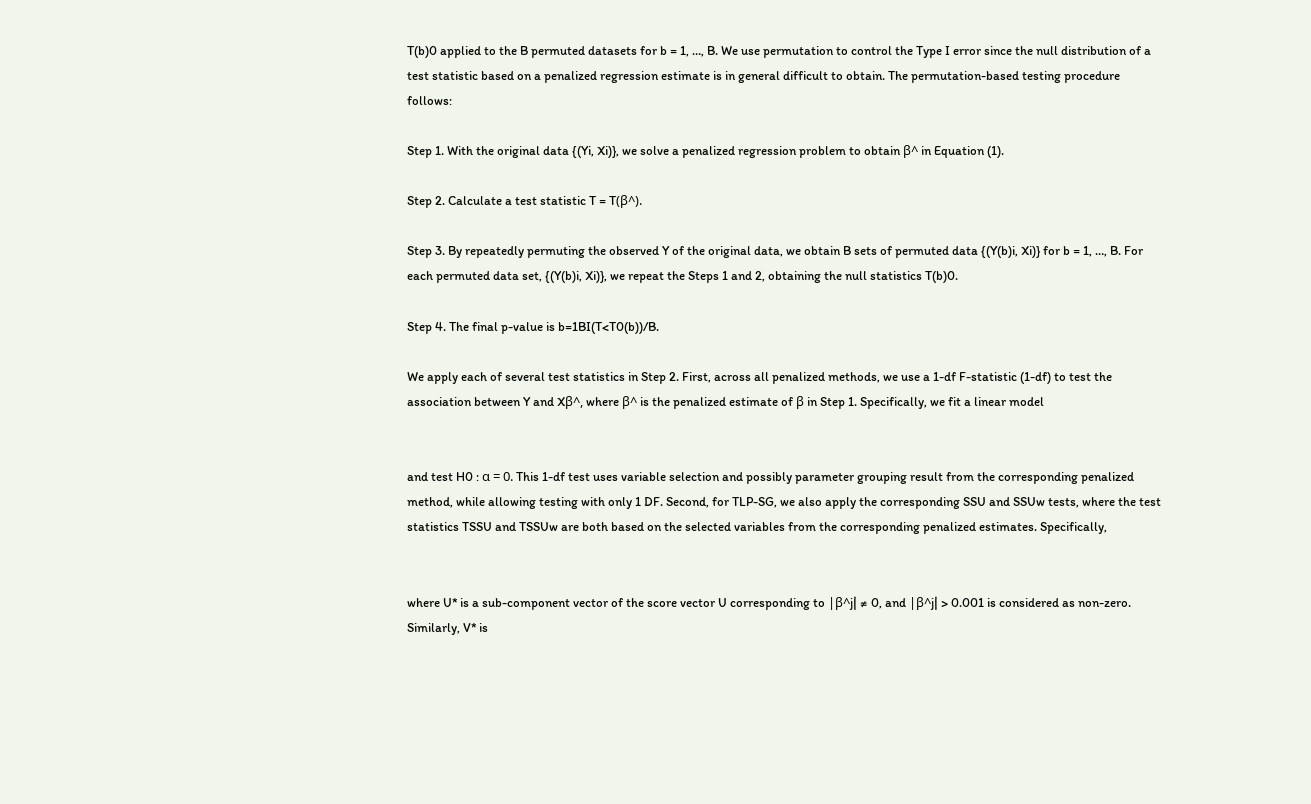T(b)0 applied to the B permuted datasets for b = 1, …, B. We use permutation to control the Type I error since the null distribution of a test statistic based on a penalized regression estimate is in general difficult to obtain. The permutation-based testing procedure follows:

Step 1. With the original data {(Yi, Xi)}, we solve a penalized regression problem to obtain β^ in Equation (1).

Step 2. Calculate a test statistic T = T(β^).

Step 3. By repeatedly permuting the observed Y of the original data, we obtain B sets of permuted data {(Y(b)i, Xi)} for b = 1, …, B. For each permuted data set, {(Y(b)i, Xi)}, we repeat the Steps 1 and 2, obtaining the null statistics T(b)0.

Step 4. The final p-value is b=1BI(T<T0(b))/B.

We apply each of several test statistics in Step 2. First, across all penalized methods, we use a 1-df F-statistic (1-df) to test the association between Y and Xβ^, where β^ is the penalized estimate of β in Step 1. Specifically, we fit a linear model


and test H0 : α = 0. This 1-df test uses variable selection and possibly parameter grouping result from the corresponding penalized method, while allowing testing with only 1 DF. Second, for TLP-SG, we also apply the corresponding SSU and SSUw tests, where the test statistics TSSU and TSSUw are both based on the selected variables from the corresponding penalized estimates. Specifically,


where U* is a sub-component vector of the score vector U corresponding to |β^j| ≠ 0, and |β^j| > 0.001 is considered as non-zero. Similarly, V* is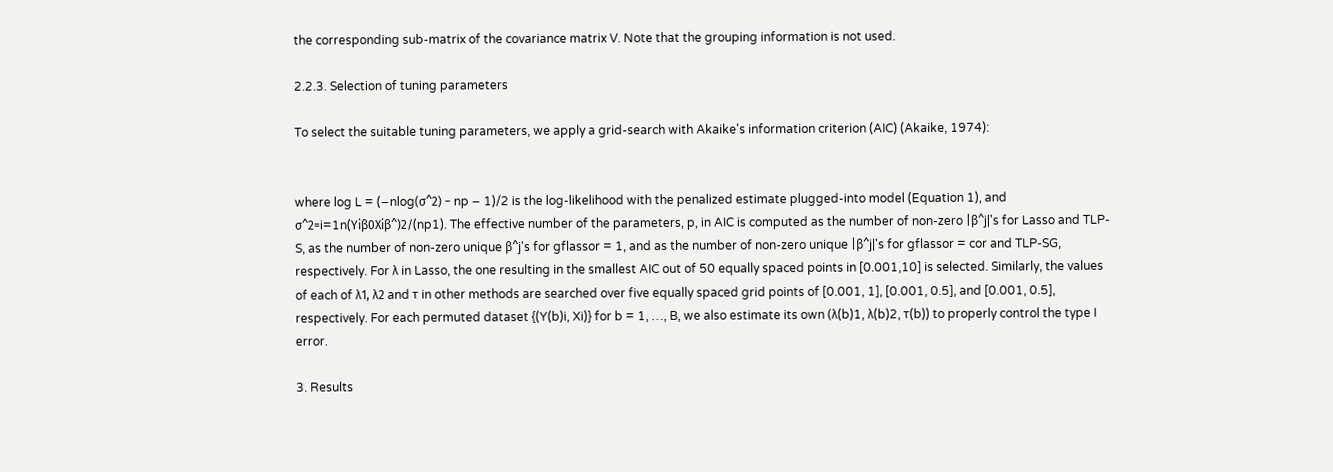the corresponding sub-matrix of the covariance matrix V. Note that the grouping information is not used.

2.2.3. Selection of tuning parameters

To select the suitable tuning parameters, we apply a grid-search with Akaike's information criterion (AIC) (Akaike, 1974):


where log L = (−nlog(σ^2) − np − 1)/2 is the log-likelihood with the penalized estimate plugged-into model (Equation 1), and σ^2=i=1n(Yiβ0Xiβ^)2/(np1). The effective number of the parameters, p, in AIC is computed as the number of non-zero |β^j|'s for Lasso and TLP-S, as the number of non-zero unique β^j's for gflassor = 1, and as the number of non-zero unique |β^j|'s for gflassor = cor and TLP-SG, respectively. For λ in Lasso, the one resulting in the smallest AIC out of 50 equally spaced points in [0.001,10] is selected. Similarly, the values of each of λ1, λ2 and τ in other methods are searched over five equally spaced grid points of [0.001, 1], [0.001, 0.5], and [0.001, 0.5], respectively. For each permuted dataset {(Y(b)i, Xi)} for b = 1, …, B, we also estimate its own (λ(b)1, λ(b)2, τ(b)) to properly control the type I error.

3. Results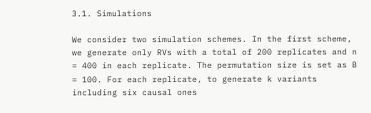3.1. Simulations

We consider two simulation schemes. In the first scheme, we generate only RVs with a total of 200 replicates and n = 400 in each replicate. The permutation size is set as B = 100. For each replicate, to generate k variants including six causal ones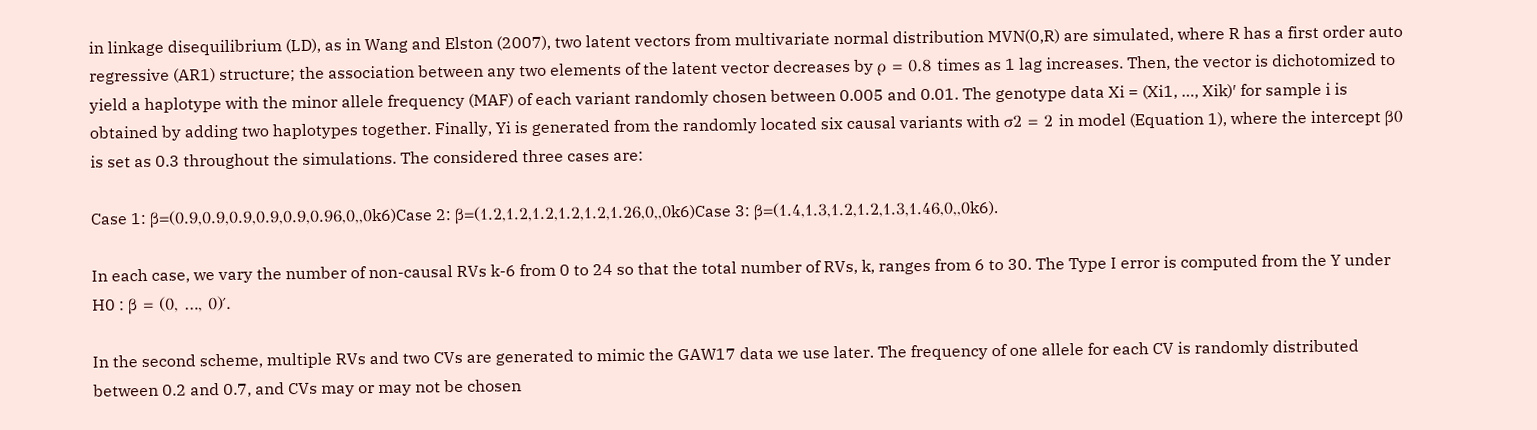in linkage disequilibrium (LD), as in Wang and Elston (2007), two latent vectors from multivariate normal distribution MVN(0,R) are simulated, where R has a first order auto regressive (AR1) structure; the association between any two elements of the latent vector decreases by ρ = 0.8 times as 1 lag increases. Then, the vector is dichotomized to yield a haplotype with the minor allele frequency (MAF) of each variant randomly chosen between 0.005 and 0.01. The genotype data Xi = (Xi1, …, Xik)′ for sample i is obtained by adding two haplotypes together. Finally, Yi is generated from the randomly located six causal variants with σ2 = 2 in model (Equation 1), where the intercept β0 is set as 0.3 throughout the simulations. The considered three cases are:

Case 1: β=(0.9,0.9,0.9,0.9,0.9,0.96,0,,0k6)Case 2: β=(1.2,1.2,1.2,1.2,1.2,1.26,0,,0k6)Case 3: β=(1.4,1.3,1.2,1.2,1.3,1.46,0,,0k6).

In each case, we vary the number of non-causal RVs k-6 from 0 to 24 so that the total number of RVs, k, ranges from 6 to 30. The Type I error is computed from the Y under H0 : β = (0, …, 0)′.

In the second scheme, multiple RVs and two CVs are generated to mimic the GAW17 data we use later. The frequency of one allele for each CV is randomly distributed between 0.2 and 0.7, and CVs may or may not be chosen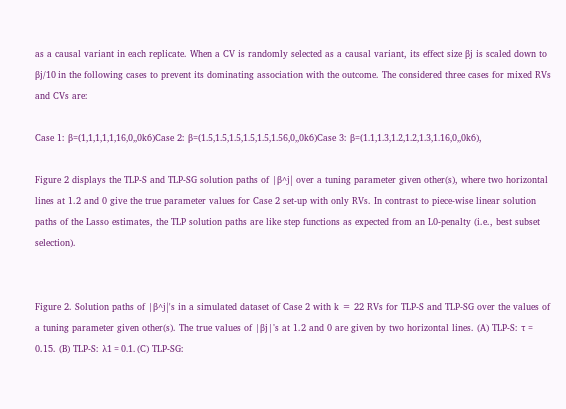as a causal variant in each replicate. When a CV is randomly selected as a causal variant, its effect size βj is scaled down to βj/10 in the following cases to prevent its dominating association with the outcome. The considered three cases for mixed RVs and CVs are:

Case 1: β=(1,1,1,1,1,16,0,,0k6)Case 2: β=(1.5,1.5,1.5,1.5,1.5,1.56,0,,0k6)Case 3: β=(1.1,1.3,1.2,1.2,1.3,1.16,0,,0k6),

Figure 2 displays the TLP-S and TLP-SG solution paths of |β^j| over a tuning parameter given other(s), where two horizontal lines at 1.2 and 0 give the true parameter values for Case 2 set-up with only RVs. In contrast to piece-wise linear solution paths of the Lasso estimates, the TLP solution paths are like step functions as expected from an L0-penalty (i.e., best subset selection).


Figure 2. Solution paths of |β^j|'s in a simulated dataset of Case 2 with k = 22 RVs for TLP-S and TLP-SG over the values of a tuning parameter given other(s). The true values of |βj|'s at 1.2 and 0 are given by two horizontal lines. (A) TLP-S: τ = 0.15. (B) TLP-S: λ1 = 0.1. (C) TLP-SG: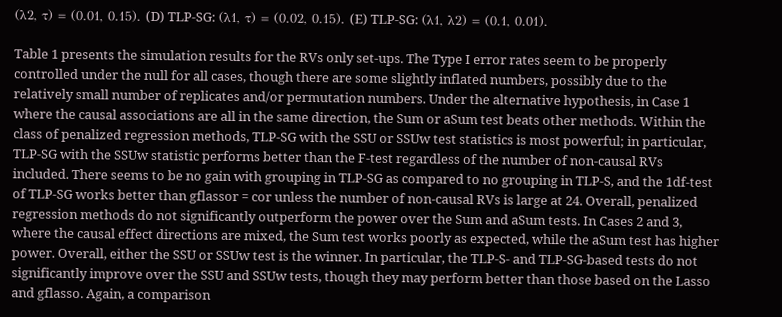(λ2, τ) = (0.01, 0.15). (D) TLP-SG: (λ1, τ) = (0.02, 0.15). (E) TLP-SG: (λ1, λ2) = (0.1, 0.01).

Table 1 presents the simulation results for the RVs only set-ups. The Type I error rates seem to be properly controlled under the null for all cases, though there are some slightly inflated numbers, possibly due to the relatively small number of replicates and/or permutation numbers. Under the alternative hypothesis, in Case 1 where the causal associations are all in the same direction, the Sum or aSum test beats other methods. Within the class of penalized regression methods, TLP-SG with the SSU or SSUw test statistics is most powerful; in particular, TLP-SG with the SSUw statistic performs better than the F-test regardless of the number of non-causal RVs included. There seems to be no gain with grouping in TLP-SG as compared to no grouping in TLP-S, and the 1df-test of TLP-SG works better than gflassor = cor unless the number of non-causal RVs is large at 24. Overall, penalized regression methods do not significantly outperform the power over the Sum and aSum tests. In Cases 2 and 3, where the causal effect directions are mixed, the Sum test works poorly as expected, while the aSum test has higher power. Overall, either the SSU or SSUw test is the winner. In particular, the TLP-S- and TLP-SG-based tests do not significantly improve over the SSU and SSUw tests, though they may perform better than those based on the Lasso and gflasso. Again, a comparison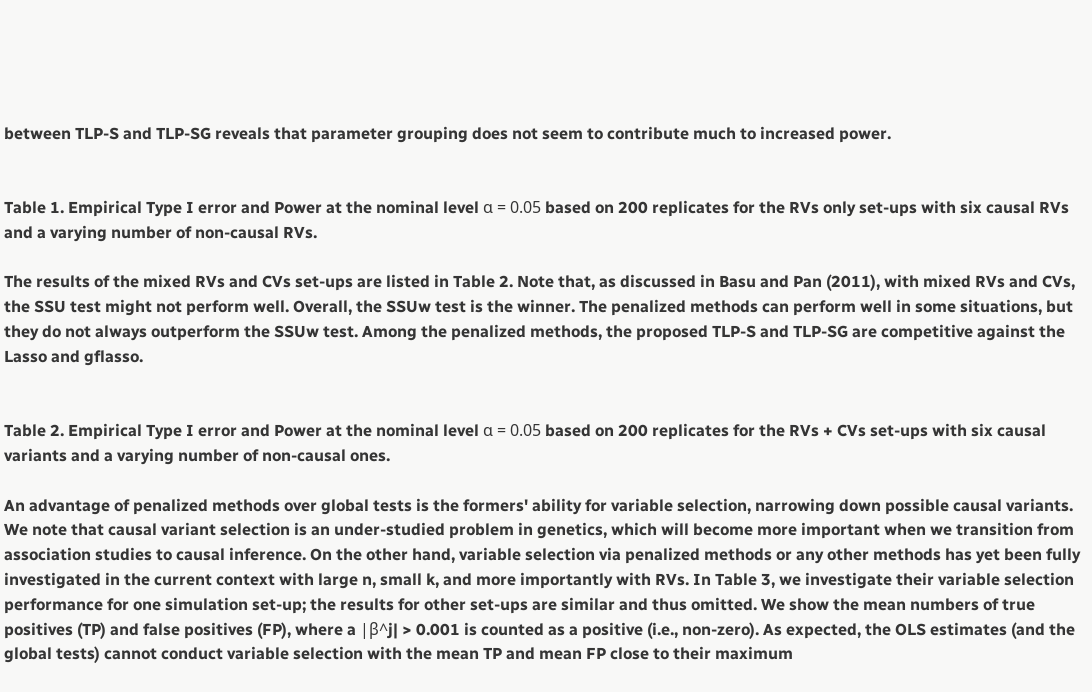between TLP-S and TLP-SG reveals that parameter grouping does not seem to contribute much to increased power.


Table 1. Empirical Type I error and Power at the nominal level α = 0.05 based on 200 replicates for the RVs only set-ups with six causal RVs and a varying number of non-causal RVs.

The results of the mixed RVs and CVs set-ups are listed in Table 2. Note that, as discussed in Basu and Pan (2011), with mixed RVs and CVs, the SSU test might not perform well. Overall, the SSUw test is the winner. The penalized methods can perform well in some situations, but they do not always outperform the SSUw test. Among the penalized methods, the proposed TLP-S and TLP-SG are competitive against the Lasso and gflasso.


Table 2. Empirical Type I error and Power at the nominal level α = 0.05 based on 200 replicates for the RVs + CVs set-ups with six causal variants and a varying number of non-causal ones.

An advantage of penalized methods over global tests is the formers' ability for variable selection, narrowing down possible causal variants. We note that causal variant selection is an under-studied problem in genetics, which will become more important when we transition from association studies to causal inference. On the other hand, variable selection via penalized methods or any other methods has yet been fully investigated in the current context with large n, small k, and more importantly with RVs. In Table 3, we investigate their variable selection performance for one simulation set-up; the results for other set-ups are similar and thus omitted. We show the mean numbers of true positives (TP) and false positives (FP), where a |β^j| > 0.001 is counted as a positive (i.e., non-zero). As expected, the OLS estimates (and the global tests) cannot conduct variable selection with the mean TP and mean FP close to their maximum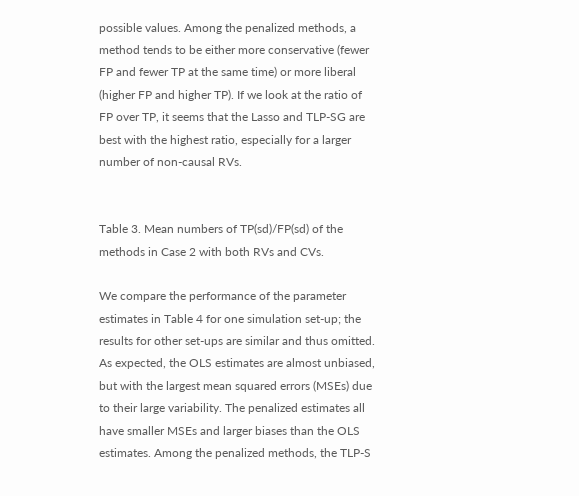possible values. Among the penalized methods, a method tends to be either more conservative (fewer FP and fewer TP at the same time) or more liberal (higher FP and higher TP). If we look at the ratio of FP over TP, it seems that the Lasso and TLP-SG are best with the highest ratio, especially for a larger number of non-causal RVs.


Table 3. Mean numbers of TP(sd)/FP(sd) of the methods in Case 2 with both RVs and CVs.

We compare the performance of the parameter estimates in Table 4 for one simulation set-up; the results for other set-ups are similar and thus omitted. As expected, the OLS estimates are almost unbiased, but with the largest mean squared errors (MSEs) due to their large variability. The penalized estimates all have smaller MSEs and larger biases than the OLS estimates. Among the penalized methods, the TLP-S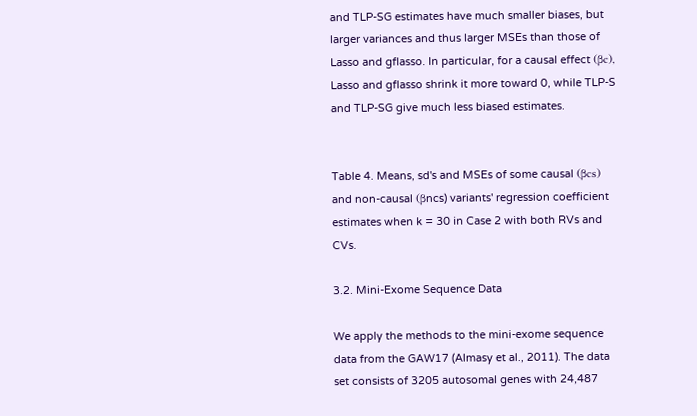and TLP-SG estimates have much smaller biases, but larger variances and thus larger MSEs than those of Lasso and gflasso. In particular, for a causal effect (βc), Lasso and gflasso shrink it more toward 0, while TLP-S and TLP-SG give much less biased estimates.


Table 4. Means, sd's and MSEs of some causal (βcs) and non-causal (βncs) variants' regression coefficient estimates when k = 30 in Case 2 with both RVs and CVs.

3.2. Mini-Exome Sequence Data

We apply the methods to the mini-exome sequence data from the GAW17 (Almasy et al., 2011). The data set consists of 3205 autosomal genes with 24,487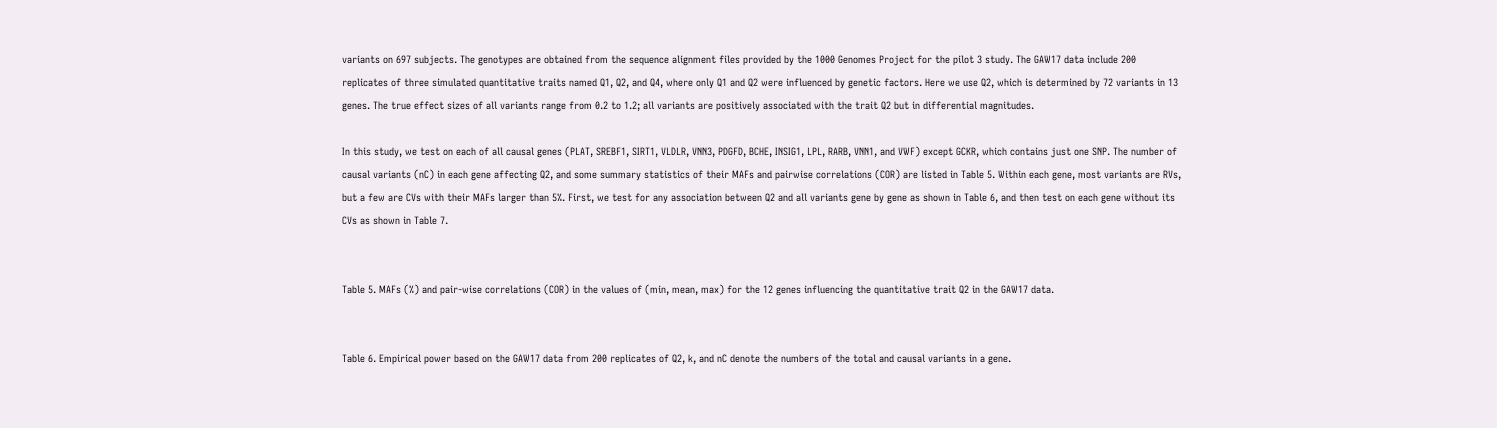variants on 697 subjects. The genotypes are obtained from the sequence alignment files provided by the 1000 Genomes Project for the pilot 3 study. The GAW17 data include 200 replicates of three simulated quantitative traits named Q1, Q2, and Q4, where only Q1 and Q2 were influenced by genetic factors. Here we use Q2, which is determined by 72 variants in 13 genes. The true effect sizes of all variants range from 0.2 to 1.2; all variants are positively associated with the trait Q2 but in differential magnitudes.

In this study, we test on each of all causal genes (PLAT, SREBF1, SIRT1, VLDLR, VNN3, PDGFD, BCHE, INSIG1, LPL, RARB, VNN1, and VWF) except GCKR, which contains just one SNP. The number of causal variants (nC) in each gene affecting Q2, and some summary statistics of their MAFs and pairwise correlations (COR) are listed in Table 5. Within each gene, most variants are RVs, but a few are CVs with their MAFs larger than 5%. First, we test for any association between Q2 and all variants gene by gene as shown in Table 6, and then test on each gene without its CVs as shown in Table 7.


Table 5. MAFs (%) and pair-wise correlations (COR) in the values of (min, mean, max) for the 12 genes influencing the quantitative trait Q2 in the GAW17 data.


Table 6. Empirical power based on the GAW17 data from 200 replicates of Q2, k, and nC denote the numbers of the total and causal variants in a gene.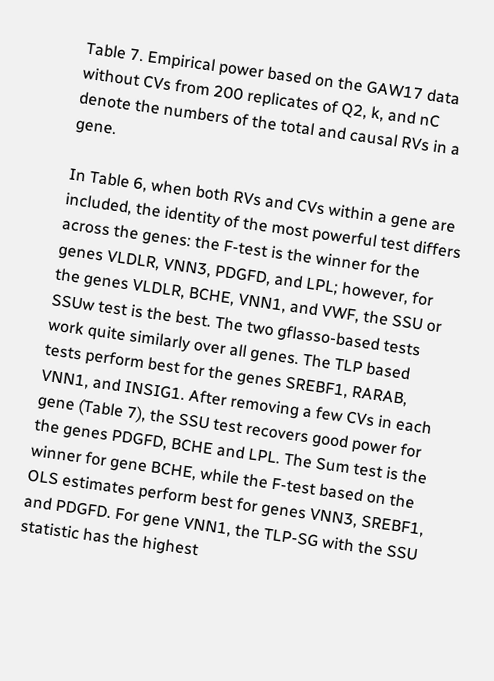Table 7. Empirical power based on the GAW17 data without CVs from 200 replicates of Q2, k, and nC denote the numbers of the total and causal RVs in a gene.

In Table 6, when both RVs and CVs within a gene are included, the identity of the most powerful test differs across the genes: the F-test is the winner for the genes VLDLR, VNN3, PDGFD, and LPL; however, for the genes VLDLR, BCHE, VNN1, and VWF, the SSU or SSUw test is the best. The two gflasso-based tests work quite similarly over all genes. The TLP based tests perform best for the genes SREBF1, RARAB, VNN1, and INSIG1. After removing a few CVs in each gene (Table 7), the SSU test recovers good power for the genes PDGFD, BCHE and LPL. The Sum test is the winner for gene BCHE, while the F-test based on the OLS estimates perform best for genes VNN3, SREBF1, and PDGFD. For gene VNN1, the TLP-SG with the SSU statistic has the highest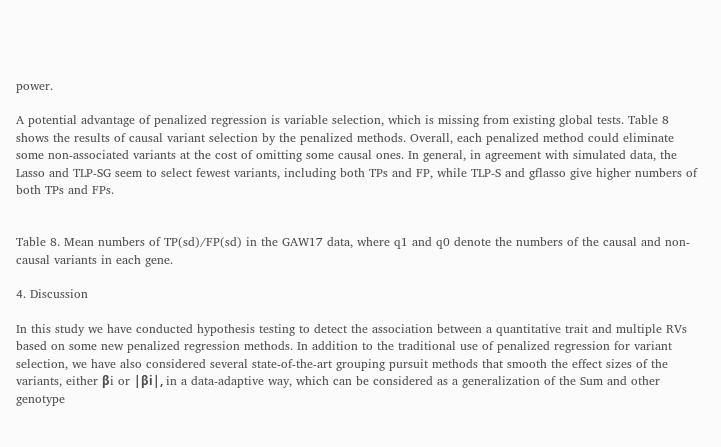power.

A potential advantage of penalized regression is variable selection, which is missing from existing global tests. Table 8 shows the results of causal variant selection by the penalized methods. Overall, each penalized method could eliminate some non-associated variants at the cost of omitting some causal ones. In general, in agreement with simulated data, the Lasso and TLP-SG seem to select fewest variants, including both TPs and FP, while TLP-S and gflasso give higher numbers of both TPs and FPs.


Table 8. Mean numbers of TP(sd)/FP(sd) in the GAW17 data, where q1 and q0 denote the numbers of the causal and non-causal variants in each gene.

4. Discussion

In this study we have conducted hypothesis testing to detect the association between a quantitative trait and multiple RVs based on some new penalized regression methods. In addition to the traditional use of penalized regression for variant selection, we have also considered several state-of-the-art grouping pursuit methods that smooth the effect sizes of the variants, either βi or |βi|, in a data-adaptive way, which can be considered as a generalization of the Sum and other genotype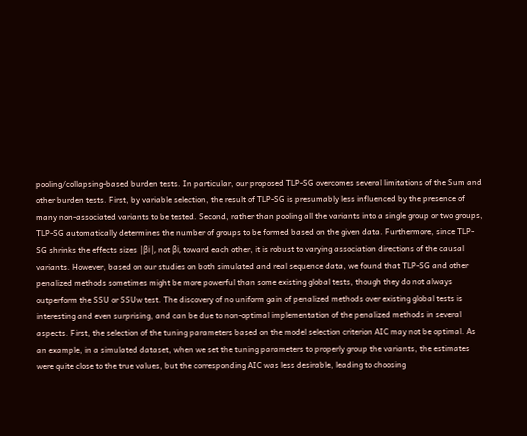pooling/collapsing-based burden tests. In particular, our proposed TLP-SG overcomes several limitations of the Sum and other burden tests. First, by variable selection, the result of TLP-SG is presumably less influenced by the presence of many non-associated variants to be tested. Second, rather than pooling all the variants into a single group or two groups, TLP-SG automatically determines the number of groups to be formed based on the given data. Furthermore, since TLP-SG shrinks the effects sizes |βi|, not βi, toward each other, it is robust to varying association directions of the causal variants. However, based on our studies on both simulated and real sequence data, we found that TLP-SG and other penalized methods sometimes might be more powerful than some existing global tests, though they do not always outperform the SSU or SSUw test. The discovery of no uniform gain of penalized methods over existing global tests is interesting and even surprising, and can be due to non-optimal implementation of the penalized methods in several aspects. First, the selection of the tuning parameters based on the model selection criterion AIC may not be optimal. As an example, in a simulated dataset, when we set the tuning parameters to properly group the variants, the estimates were quite close to the true values, but the corresponding AIC was less desirable, leading to choosing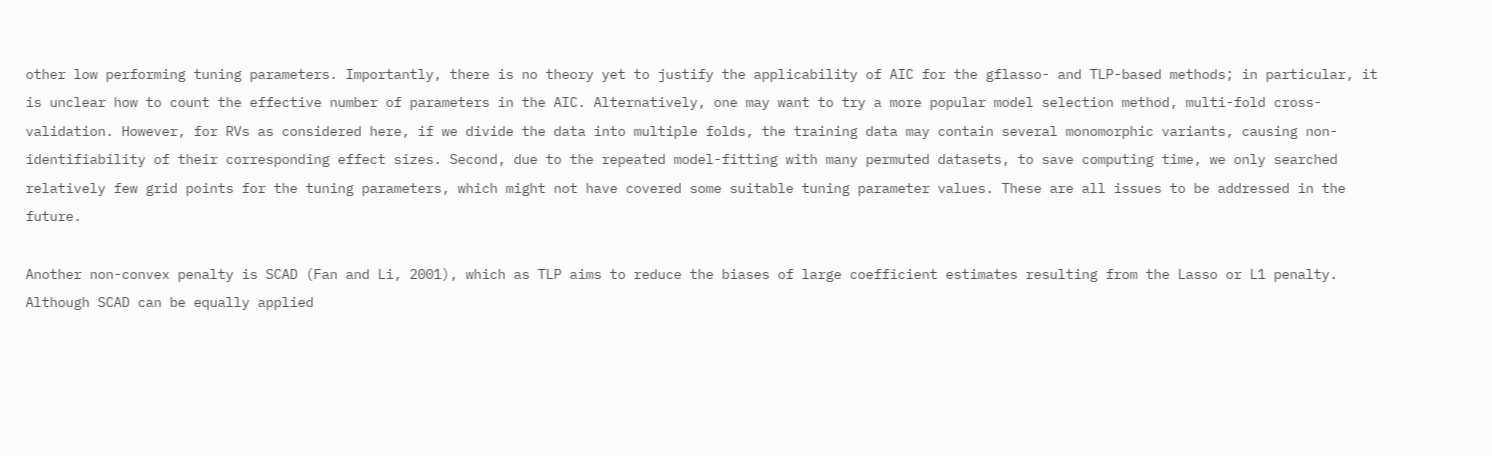other low performing tuning parameters. Importantly, there is no theory yet to justify the applicability of AIC for the gflasso- and TLP-based methods; in particular, it is unclear how to count the effective number of parameters in the AIC. Alternatively, one may want to try a more popular model selection method, multi-fold cross-validation. However, for RVs as considered here, if we divide the data into multiple folds, the training data may contain several monomorphic variants, causing non-identifiability of their corresponding effect sizes. Second, due to the repeated model-fitting with many permuted datasets, to save computing time, we only searched relatively few grid points for the tuning parameters, which might not have covered some suitable tuning parameter values. These are all issues to be addressed in the future.

Another non-convex penalty is SCAD (Fan and Li, 2001), which as TLP aims to reduce the biases of large coefficient estimates resulting from the Lasso or L1 penalty. Although SCAD can be equally applied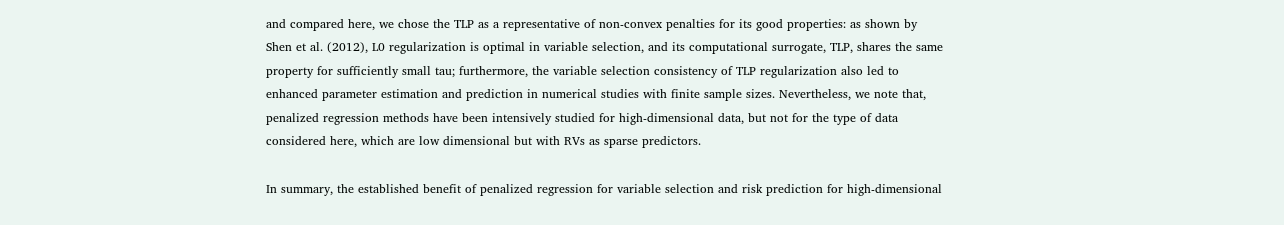and compared here, we chose the TLP as a representative of non-convex penalties for its good properties: as shown by Shen et al. (2012), L0 regularization is optimal in variable selection, and its computational surrogate, TLP, shares the same property for sufficiently small tau; furthermore, the variable selection consistency of TLP regularization also led to enhanced parameter estimation and prediction in numerical studies with finite sample sizes. Nevertheless, we note that, penalized regression methods have been intensively studied for high-dimensional data, but not for the type of data considered here, which are low dimensional but with RVs as sparse predictors.

In summary, the established benefit of penalized regression for variable selection and risk prediction for high-dimensional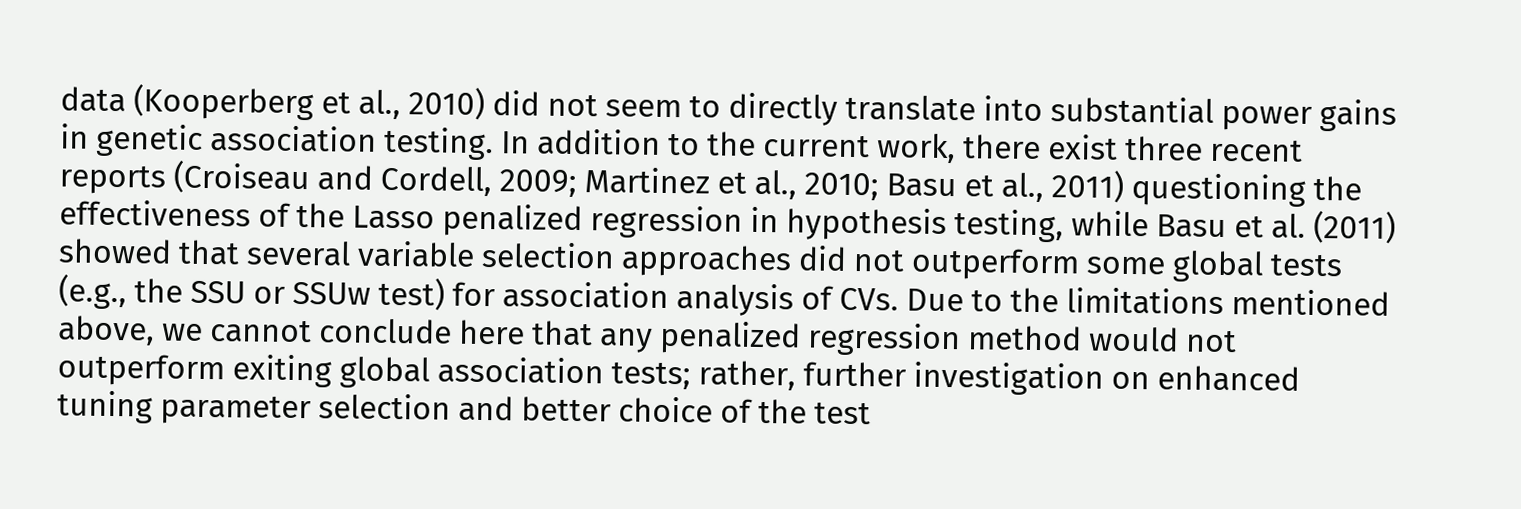data (Kooperberg et al., 2010) did not seem to directly translate into substantial power gains in genetic association testing. In addition to the current work, there exist three recent reports (Croiseau and Cordell, 2009; Martinez et al., 2010; Basu et al., 2011) questioning the effectiveness of the Lasso penalized regression in hypothesis testing, while Basu et al. (2011) showed that several variable selection approaches did not outperform some global tests (e.g., the SSU or SSUw test) for association analysis of CVs. Due to the limitations mentioned above, we cannot conclude here that any penalized regression method would not outperform exiting global association tests; rather, further investigation on enhanced tuning parameter selection and better choice of the test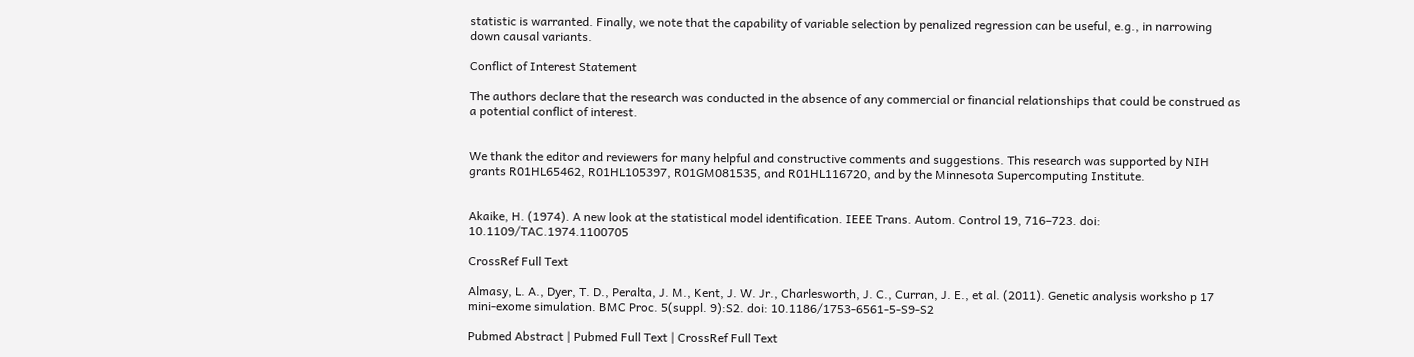statistic is warranted. Finally, we note that the capability of variable selection by penalized regression can be useful, e.g., in narrowing down causal variants.

Conflict of Interest Statement

The authors declare that the research was conducted in the absence of any commercial or financial relationships that could be construed as a potential conflict of interest.


We thank the editor and reviewers for many helpful and constructive comments and suggestions. This research was supported by NIH grants R01HL65462, R01HL105397, R01GM081535, and R01HL116720, and by the Minnesota Supercomputing Institute.


Akaike, H. (1974). A new look at the statistical model identification. IEEE Trans. Autom. Control 19, 716–723. doi: 10.1109/TAC.1974.1100705

CrossRef Full Text

Almasy, L. A., Dyer, T. D., Peralta, J. M., Kent, J. W. Jr., Charlesworth, J. C., Curran, J. E., et al. (2011). Genetic analysis worksho p 17 mini-exome simulation. BMC Proc. 5(suppl. 9):S2. doi: 10.1186/1753-6561-5-S9-S2

Pubmed Abstract | Pubmed Full Text | CrossRef Full Text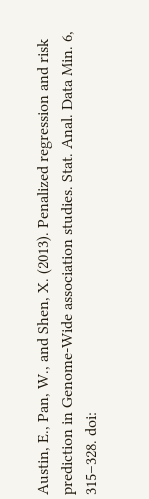Austin, E., Pan, W., and Shen, X. (2013). Penalized regression and risk prediction in Genome-Wide association studies. Stat. Anal. Data Min. 6, 315–328. doi: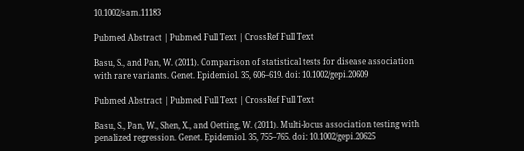10.1002/sam.11183

Pubmed Abstract | Pubmed Full Text | CrossRef Full Text

Basu, S., and Pan, W. (2011). Comparison of statistical tests for disease association with rare variants. Genet. Epidemiol. 35, 606–619. doi: 10.1002/gepi.20609

Pubmed Abstract | Pubmed Full Text | CrossRef Full Text

Basu, S., Pan, W., Shen, X., and Oetting, W. (2011). Multi-locus association testing with penalized regression. Genet. Epidemiol. 35, 755–765. doi: 10.1002/gepi.20625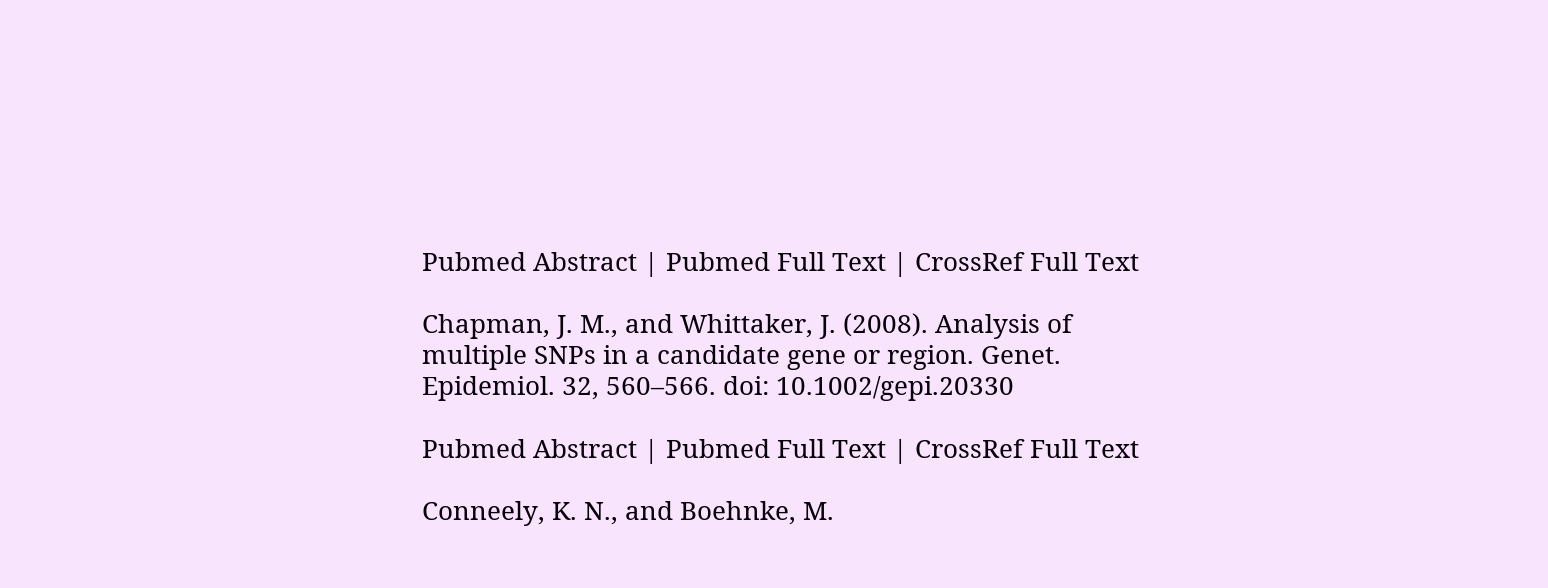Pubmed Abstract | Pubmed Full Text | CrossRef Full Text

Chapman, J. M., and Whittaker, J. (2008). Analysis of multiple SNPs in a candidate gene or region. Genet. Epidemiol. 32, 560–566. doi: 10.1002/gepi.20330

Pubmed Abstract | Pubmed Full Text | CrossRef Full Text

Conneely, K. N., and Boehnke, M.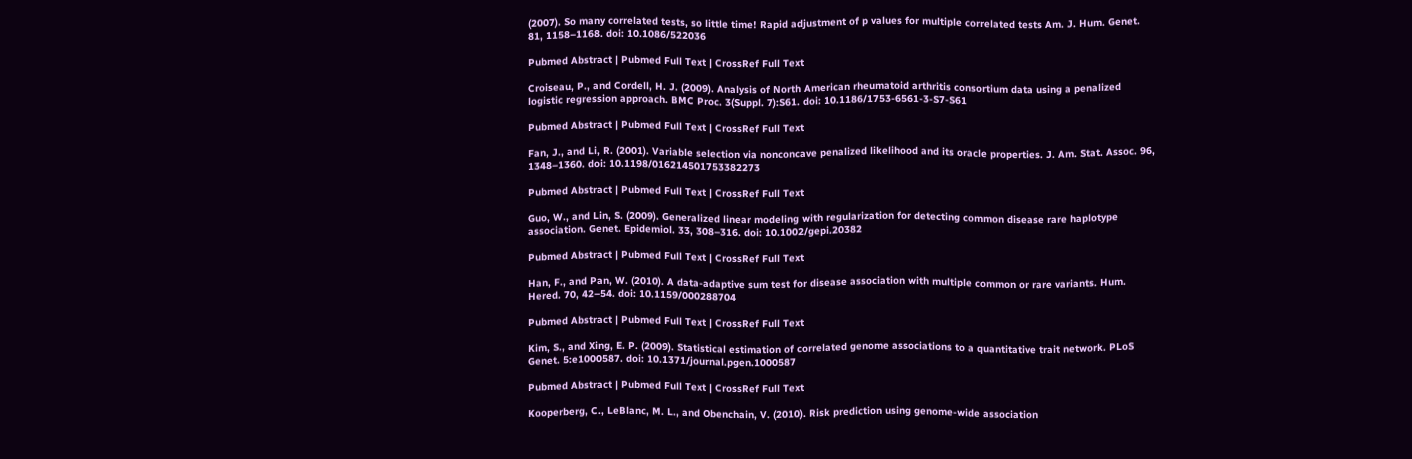(2007). So many correlated tests, so little time! Rapid adjustment of p values for multiple correlated tests Am. J. Hum. Genet. 81, 1158–1168. doi: 10.1086/522036

Pubmed Abstract | Pubmed Full Text | CrossRef Full Text

Croiseau, P., and Cordell, H. J. (2009). Analysis of North American rheumatoid arthritis consortium data using a penalized logistic regression approach. BMC Proc. 3(Suppl. 7):S61. doi: 10.1186/1753-6561-3-S7-S61

Pubmed Abstract | Pubmed Full Text | CrossRef Full Text

Fan, J., and Li, R. (2001). Variable selection via nonconcave penalized likelihood and its oracle properties. J. Am. Stat. Assoc. 96, 1348–1360. doi: 10.1198/016214501753382273

Pubmed Abstract | Pubmed Full Text | CrossRef Full Text

Guo, W., and Lin, S. (2009). Generalized linear modeling with regularization for detecting common disease rare haplotype association. Genet. Epidemiol. 33, 308–316. doi: 10.1002/gepi.20382

Pubmed Abstract | Pubmed Full Text | CrossRef Full Text

Han, F., and Pan, W. (2010). A data-adaptive sum test for disease association with multiple common or rare variants. Hum. Hered. 70, 42–54. doi: 10.1159/000288704

Pubmed Abstract | Pubmed Full Text | CrossRef Full Text

Kim, S., and Xing, E. P. (2009). Statistical estimation of correlated genome associations to a quantitative trait network. PLoS Genet. 5:e1000587. doi: 10.1371/journal.pgen.1000587

Pubmed Abstract | Pubmed Full Text | CrossRef Full Text

Kooperberg, C., LeBlanc, M. L., and Obenchain, V. (2010). Risk prediction using genome-wide association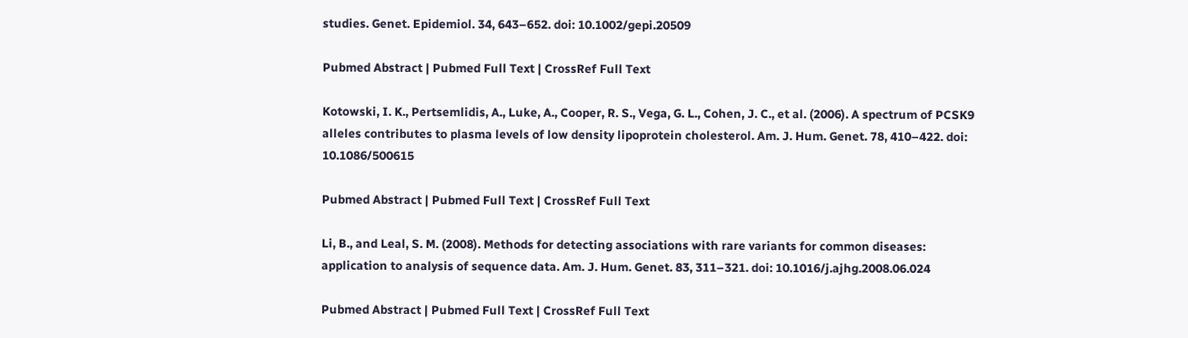studies. Genet. Epidemiol. 34, 643–652. doi: 10.1002/gepi.20509

Pubmed Abstract | Pubmed Full Text | CrossRef Full Text

Kotowski, I. K., Pertsemlidis, A., Luke, A., Cooper, R. S., Vega, G. L., Cohen, J. C., et al. (2006). A spectrum of PCSK9 alleles contributes to plasma levels of low density lipoprotein cholesterol. Am. J. Hum. Genet. 78, 410–422. doi: 10.1086/500615

Pubmed Abstract | Pubmed Full Text | CrossRef Full Text

Li, B., and Leal, S. M. (2008). Methods for detecting associations with rare variants for common diseases: application to analysis of sequence data. Am. J. Hum. Genet. 83, 311–321. doi: 10.1016/j.ajhg.2008.06.024

Pubmed Abstract | Pubmed Full Text | CrossRef Full Text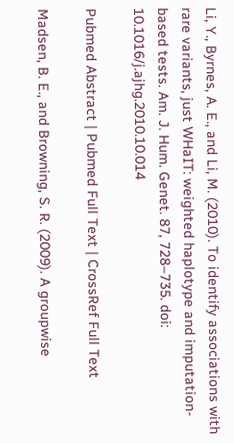Li, Y., Byrnes, A. E., and Li, M. (2010). To identify associations with rare variants, just WHaIT: weighted haplotype and imputation-based tests. Am. J. Hum. Genet. 87, 728–735. doi: 10.1016/j.ajhg.2010.10.014

Pubmed Abstract | Pubmed Full Text | CrossRef Full Text

Madsen, B. E., and Browning, S. R. (2009). A groupwise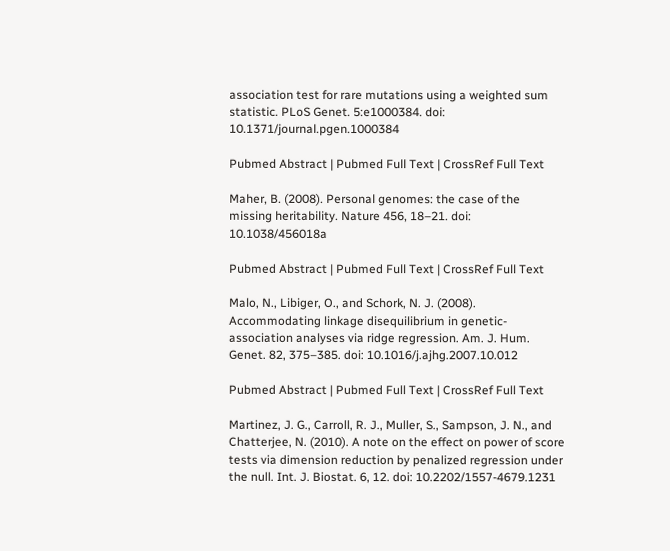association test for rare mutations using a weighted sum statistic. PLoS Genet. 5:e1000384. doi: 10.1371/journal.pgen.1000384

Pubmed Abstract | Pubmed Full Text | CrossRef Full Text

Maher, B. (2008). Personal genomes: the case of the missing heritability. Nature 456, 18–21. doi: 10.1038/456018a

Pubmed Abstract | Pubmed Full Text | CrossRef Full Text

Malo, N., Libiger, O., and Schork, N. J. (2008). Accommodating linkage disequilibrium in genetic-association analyses via ridge regression. Am. J. Hum. Genet. 82, 375–385. doi: 10.1016/j.ajhg.2007.10.012

Pubmed Abstract | Pubmed Full Text | CrossRef Full Text

Martinez, J. G., Carroll, R. J., Muller, S., Sampson, J. N., and Chatterjee, N. (2010). A note on the effect on power of score tests via dimension reduction by penalized regression under the null. Int. J. Biostat. 6, 12. doi: 10.2202/1557-4679.1231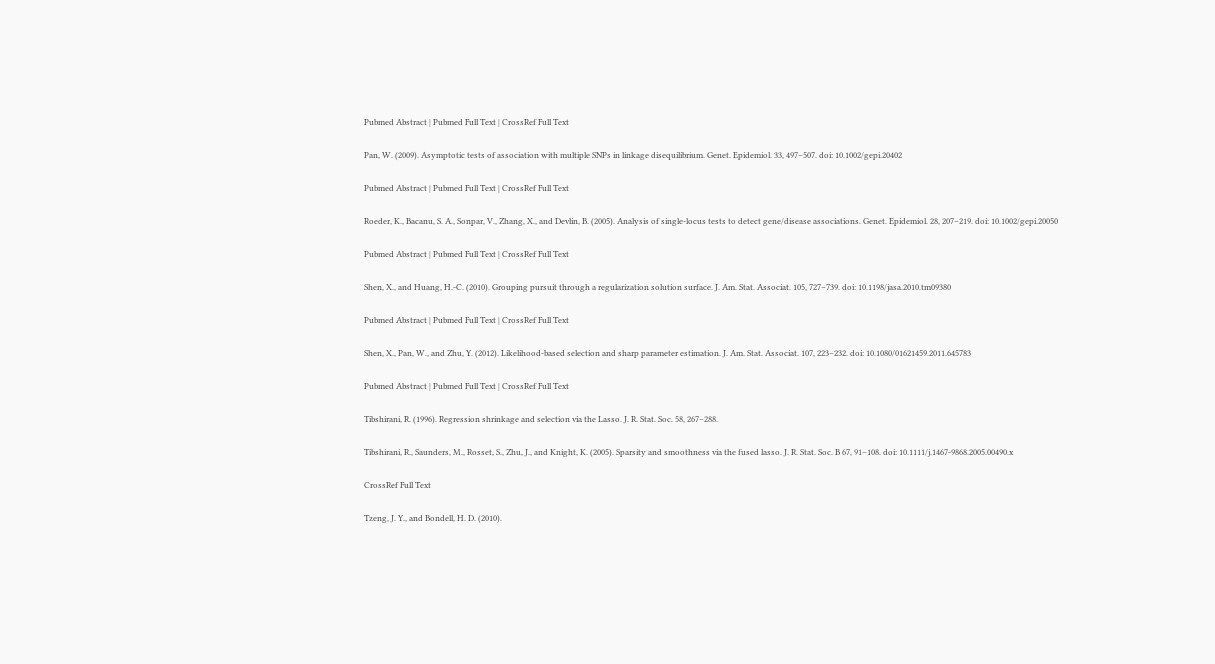Pubmed Abstract | Pubmed Full Text | CrossRef Full Text

Pan, W. (2009). Asymptotic tests of association with multiple SNPs in linkage disequilibrium. Genet. Epidemiol. 33, 497–507. doi: 10.1002/gepi.20402

Pubmed Abstract | Pubmed Full Text | CrossRef Full Text

Roeder, K., Bacanu, S. A., Sonpar, V., Zhang, X., and Devlin, B. (2005). Analysis of single-locus tests to detect gene/disease associations. Genet. Epidemiol. 28, 207–219. doi: 10.1002/gepi.20050

Pubmed Abstract | Pubmed Full Text | CrossRef Full Text

Shen, X., and Huang, H.-C. (2010). Grouping pursuit through a regularization solution surface. J. Am. Stat. Associat. 105, 727–739. doi: 10.1198/jasa.2010.tm09380

Pubmed Abstract | Pubmed Full Text | CrossRef Full Text

Shen, X., Pan, W., and Zhu, Y. (2012). Likelihood-based selection and sharp parameter estimation. J. Am. Stat. Associat. 107, 223–232. doi: 10.1080/01621459.2011.645783

Pubmed Abstract | Pubmed Full Text | CrossRef Full Text

Tibshirani, R. (1996). Regression shrinkage and selection via the Lasso. J. R. Stat. Soc. 58, 267–288.

Tibshirani, R., Saunders, M., Rosset, S., Zhu, J., and Knight, K. (2005). Sparsity and smoothness via the fused lasso. J. R. Stat. Soc. B 67, 91–108. doi: 10.1111/j.1467-9868.2005.00490.x

CrossRef Full Text

Tzeng, J. Y., and Bondell, H. D. (2010).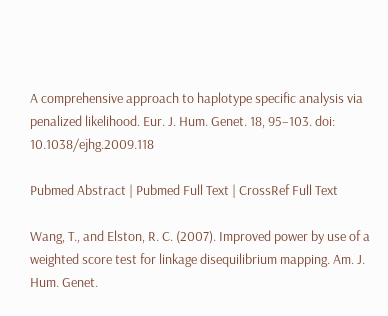A comprehensive approach to haplotype specific analysis via penalized likelihood. Eur. J. Hum. Genet. 18, 95–103. doi: 10.1038/ejhg.2009.118

Pubmed Abstract | Pubmed Full Text | CrossRef Full Text

Wang, T., and Elston, R. C. (2007). Improved power by use of a weighted score test for linkage disequilibrium mapping. Am. J. Hum. Genet.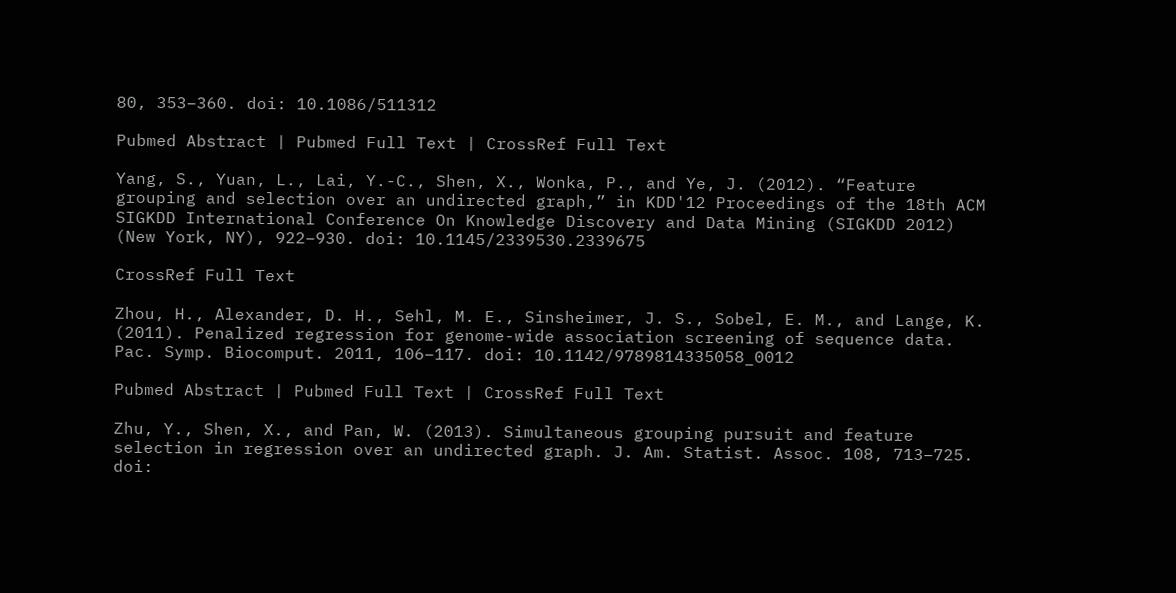80, 353–360. doi: 10.1086/511312

Pubmed Abstract | Pubmed Full Text | CrossRef Full Text

Yang, S., Yuan, L., Lai, Y.-C., Shen, X., Wonka, P., and Ye, J. (2012). “Feature grouping and selection over an undirected graph,” in KDD'12 Proceedings of the 18th ACM SIGKDD International Conference On Knowledge Discovery and Data Mining (SIGKDD 2012) (New York, NY), 922–930. doi: 10.1145/2339530.2339675

CrossRef Full Text

Zhou, H., Alexander, D. H., Sehl, M. E., Sinsheimer, J. S., Sobel, E. M., and Lange, K. (2011). Penalized regression for genome-wide association screening of sequence data. Pac. Symp. Biocomput. 2011, 106–117. doi: 10.1142/9789814335058_0012

Pubmed Abstract | Pubmed Full Text | CrossRef Full Text

Zhu, Y., Shen, X., and Pan, W. (2013). Simultaneous grouping pursuit and feature selection in regression over an undirected graph. J. Am. Statist. Assoc. 108, 713–725. doi: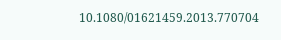10.1080/01621459.2013.770704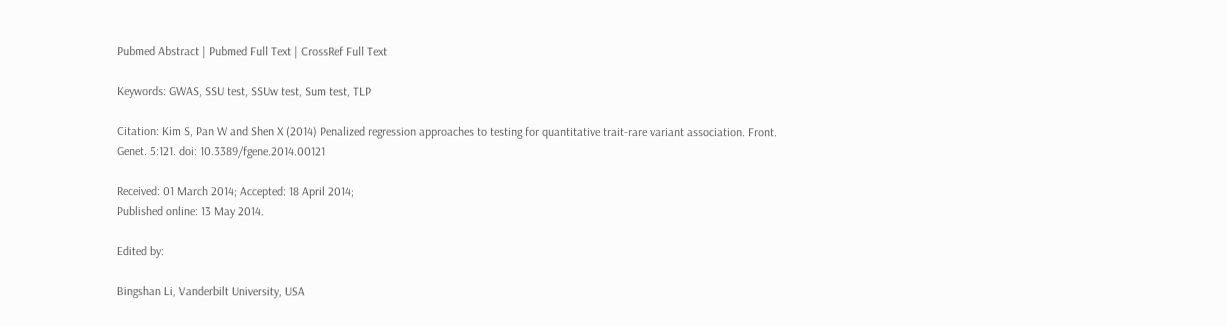Pubmed Abstract | Pubmed Full Text | CrossRef Full Text

Keywords: GWAS, SSU test, SSUw test, Sum test, TLP

Citation: Kim S, Pan W and Shen X (2014) Penalized regression approaches to testing for quantitative trait-rare variant association. Front. Genet. 5:121. doi: 10.3389/fgene.2014.00121

Received: 01 March 2014; Accepted: 18 April 2014;
Published online: 13 May 2014.

Edited by:

Bingshan Li, Vanderbilt University, USA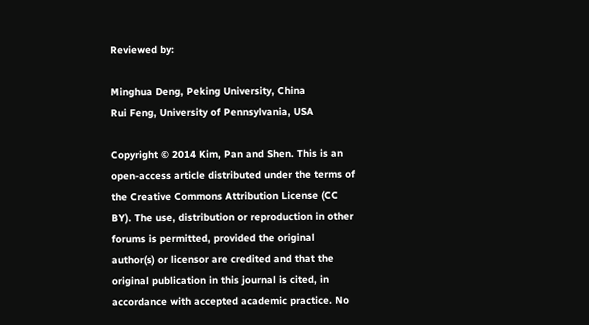Reviewed by:

Minghua Deng, Peking University, China
Rui Feng, University of Pennsylvania, USA

Copyright © 2014 Kim, Pan and Shen. This is an open-access article distributed under the terms of the Creative Commons Attribution License (CC BY). The use, distribution or reproduction in other forums is permitted, provided the original author(s) or licensor are credited and that the original publication in this journal is cited, in accordance with accepted academic practice. No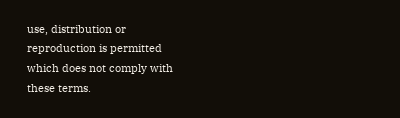use, distribution or reproduction is permitted which does not comply with these terms.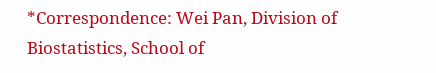*Correspondence: Wei Pan, Division of Biostatistics, School of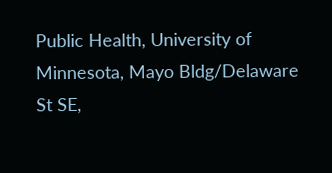Public Health, University of Minnesota, Mayo Bldg/Delaware St SE,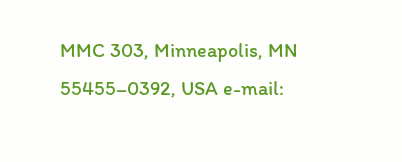MMC 303, Minneapolis, MN 55455–0392, USA e-mail: